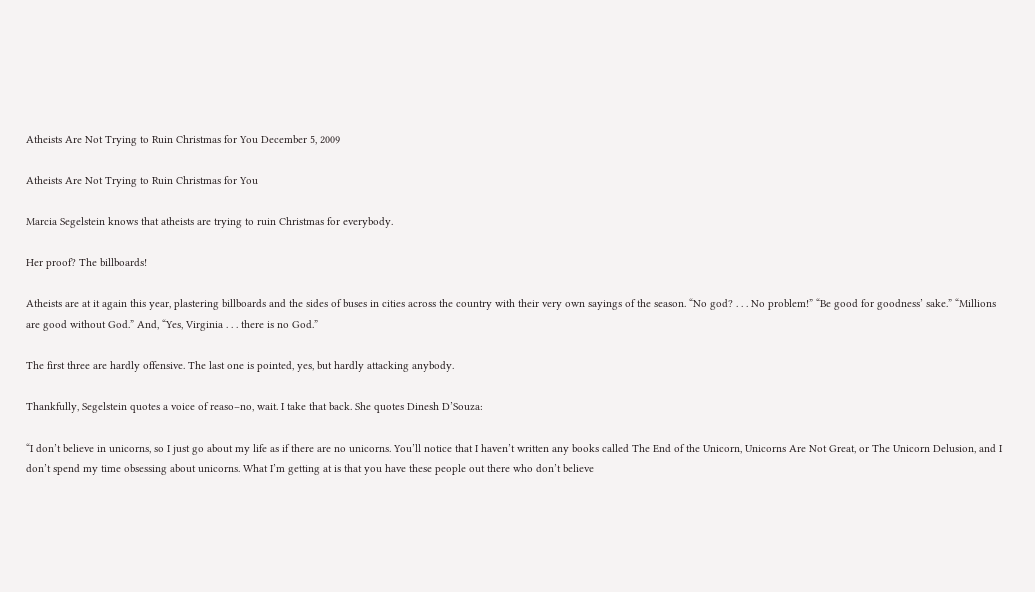Atheists Are Not Trying to Ruin Christmas for You December 5, 2009

Atheists Are Not Trying to Ruin Christmas for You

Marcia Segelstein knows that atheists are trying to ruin Christmas for everybody.

Her proof? The billboards!

Atheists are at it again this year, plastering billboards and the sides of buses in cities across the country with their very own sayings of the season. “No god? . . . No problem!” “Be good for goodness’ sake.” “Millions are good without God.” And, “Yes, Virginia . . . there is no God.”

The first three are hardly offensive. The last one is pointed, yes, but hardly attacking anybody.

Thankfully, Segelstein quotes a voice of reaso–no, wait. I take that back. She quotes Dinesh D’Souza:

“I don’t believe in unicorns, so I just go about my life as if there are no unicorns. You’ll notice that I haven’t written any books called The End of the Unicorn, Unicorns Are Not Great, or The Unicorn Delusion, and I don’t spend my time obsessing about unicorns. What I’m getting at is that you have these people out there who don’t believe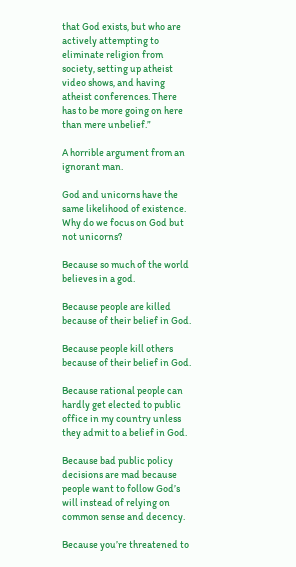that God exists, but who are actively attempting to eliminate religion from society, setting up atheist video shows, and having atheist conferences. There has to be more going on here than mere unbelief.”

A horrible argument from an ignorant man.

God and unicorns have the same likelihood of existence. Why do we focus on God but not unicorns?

Because so much of the world believes in a god.

Because people are killed because of their belief in God.

Because people kill others because of their belief in God.

Because rational people can hardly get elected to public office in my country unless they admit to a belief in God.

Because bad public policy decisions are mad because people want to follow God’s will instead of relying on common sense and decency.

Because you’re threatened to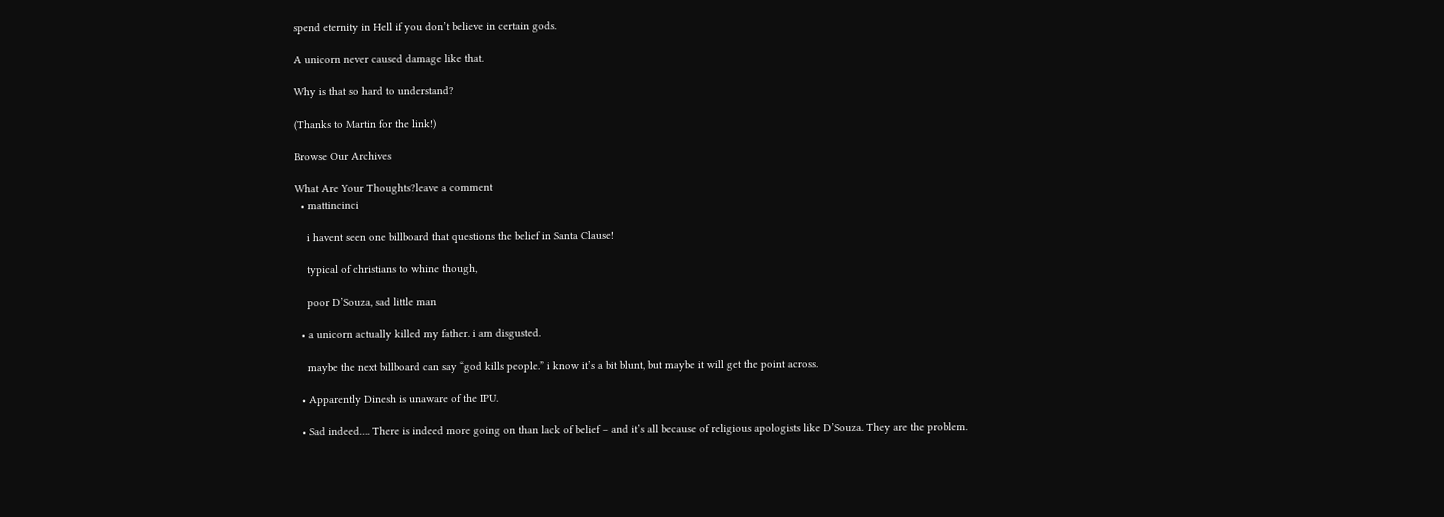spend eternity in Hell if you don’t believe in certain gods.

A unicorn never caused damage like that.

Why is that so hard to understand?

(Thanks to Martin for the link!)

Browse Our Archives

What Are Your Thoughts?leave a comment
  • mattincinci

    i havent seen one billboard that questions the belief in Santa Clause!

    typical of christians to whine though,

    poor D’Souza, sad little man

  • a unicorn actually killed my father. i am disgusted.

    maybe the next billboard can say “god kills people.” i know it’s a bit blunt, but maybe it will get the point across.

  • Apparently Dinesh is unaware of the IPU.

  • Sad indeed…. There is indeed more going on than lack of belief – and it’s all because of religious apologists like D’Souza. They are the problem.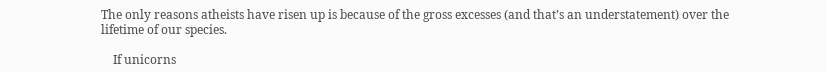The only reasons atheists have risen up is because of the gross excesses (and that’s an understatement) over the lifetime of our species.

    If unicorns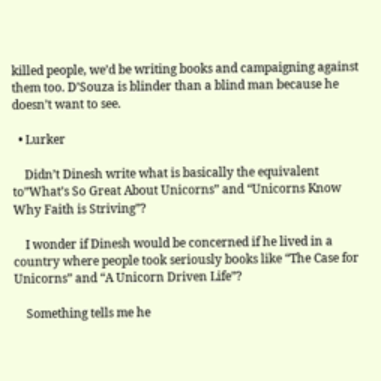killed people, we’d be writing books and campaigning against them too. D’Souza is blinder than a blind man because he doesn’t want to see.

  • Lurker

    Didn’t Dinesh write what is basically the equivalent to”What’s So Great About Unicorns” and “Unicorns Know Why Faith is Striving”?

    I wonder if Dinesh would be concerned if he lived in a country where people took seriously books like “The Case for Unicorns” and “A Unicorn Driven Life”?

    Something tells me he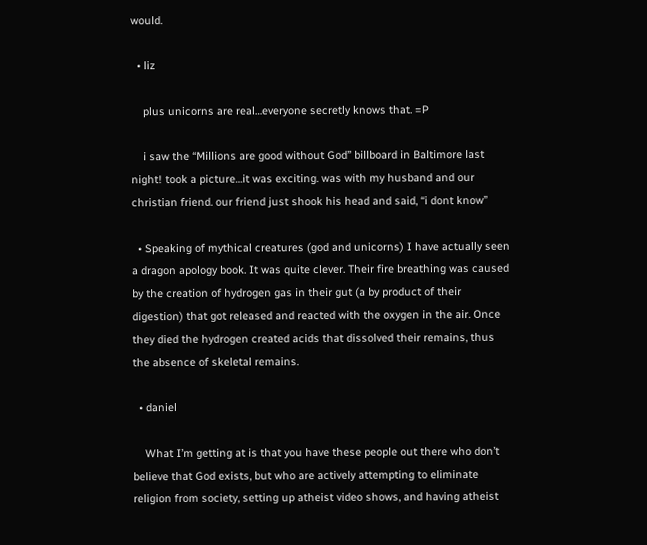would.

  • liz

    plus unicorns are real…everyone secretly knows that. =P

    i saw the “Millions are good without God” billboard in Baltimore last night! took a picture…it was exciting. was with my husband and our christian friend. our friend just shook his head and said, “i dont know”

  • Speaking of mythical creatures (god and unicorns) I have actually seen a dragon apology book. It was quite clever. Their fire breathing was caused by the creation of hydrogen gas in their gut (a by product of their digestion) that got released and reacted with the oxygen in the air. Once they died the hydrogen created acids that dissolved their remains, thus the absence of skeletal remains.

  • daniel

    What I’m getting at is that you have these people out there who don’t believe that God exists, but who are actively attempting to eliminate religion from society, setting up atheist video shows, and having atheist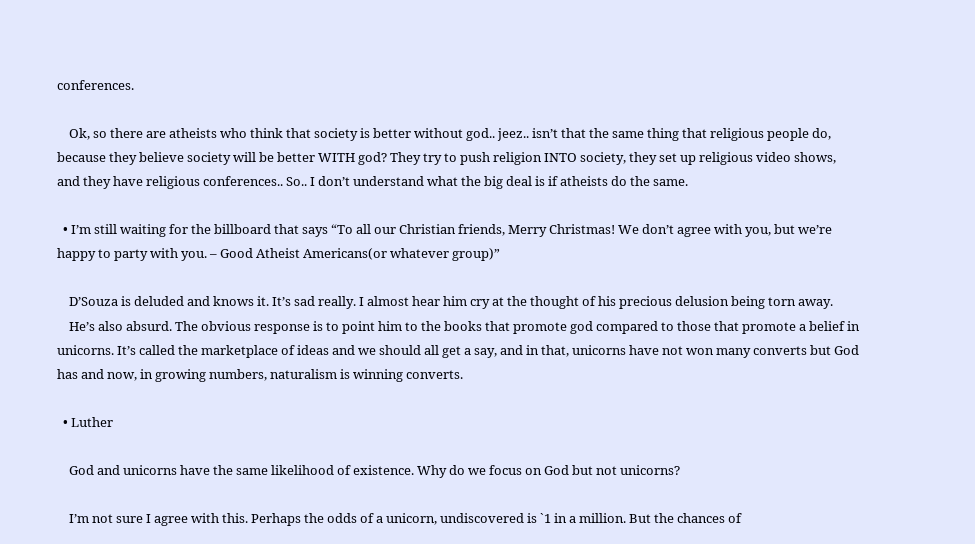conferences.

    Ok, so there are atheists who think that society is better without god.. jeez.. isn’t that the same thing that religious people do, because they believe society will be better WITH god? They try to push religion INTO society, they set up religious video shows, and they have religious conferences.. So.. I don’t understand what the big deal is if atheists do the same.

  • I’m still waiting for the billboard that says “To all our Christian friends, Merry Christmas! We don’t agree with you, but we’re happy to party with you. – Good Atheist Americans(or whatever group)”

    D’Souza is deluded and knows it. It’s sad really. I almost hear him cry at the thought of his precious delusion being torn away.
    He’s also absurd. The obvious response is to point him to the books that promote god compared to those that promote a belief in unicorns. It’s called the marketplace of ideas and we should all get a say, and in that, unicorns have not won many converts but God has and now, in growing numbers, naturalism is winning converts.

  • Luther

    God and unicorns have the same likelihood of existence. Why do we focus on God but not unicorns?

    I’m not sure I agree with this. Perhaps the odds of a unicorn, undiscovered is `1 in a million. But the chances of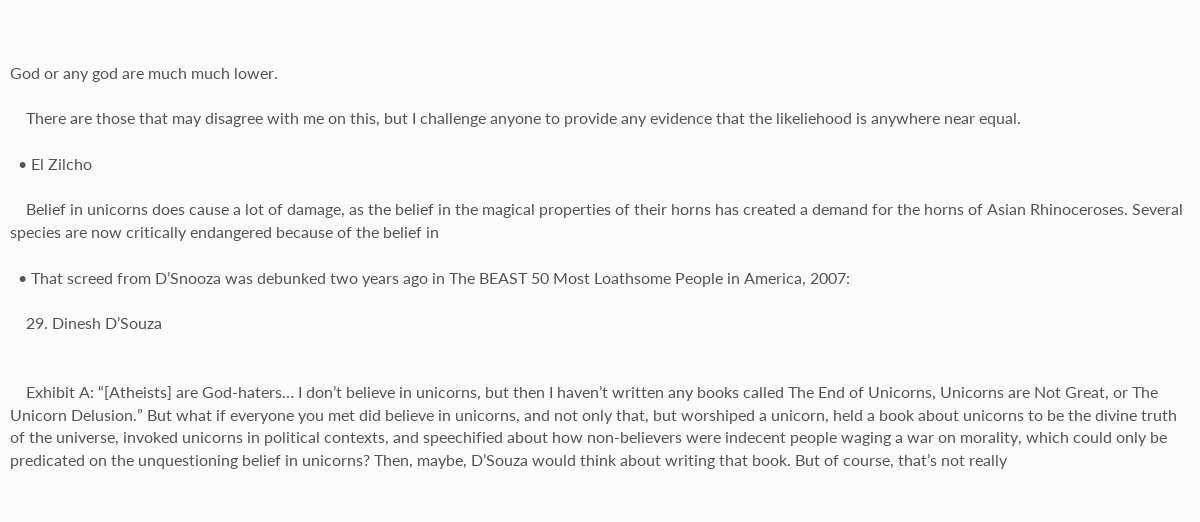God or any god are much much lower.

    There are those that may disagree with me on this, but I challenge anyone to provide any evidence that the likeliehood is anywhere near equal.

  • El Zilcho

    Belief in unicorns does cause a lot of damage, as the belief in the magical properties of their horns has created a demand for the horns of Asian Rhinoceroses. Several species are now critically endangered because of the belief in

  • That screed from D’Snooza was debunked two years ago in The BEAST 50 Most Loathsome People in America, 2007:

    29. Dinesh D’Souza


    Exhibit A: “[Atheists] are God-haters… I don’t believe in unicorns, but then I haven’t written any books called The End of Unicorns, Unicorns are Not Great, or The Unicorn Delusion.” But what if everyone you met did believe in unicorns, and not only that, but worshiped a unicorn, held a book about unicorns to be the divine truth of the universe, invoked unicorns in political contexts, and speechified about how non-believers were indecent people waging a war on morality, which could only be predicated on the unquestioning belief in unicorns? Then, maybe, D’Souza would think about writing that book. But of course, that’s not really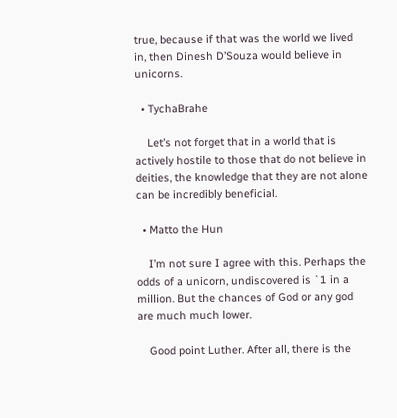true, because if that was the world we lived in, then Dinesh D’Souza would believe in unicorns.

  • TychaBrahe

    Let’s not forget that in a world that is actively hostile to those that do not believe in deities, the knowledge that they are not alone can be incredibly beneficial.

  • Matto the Hun

    I’m not sure I agree with this. Perhaps the odds of a unicorn, undiscovered is `1 in a million. But the chances of God or any god are much much lower.

    Good point Luther. After all, there is the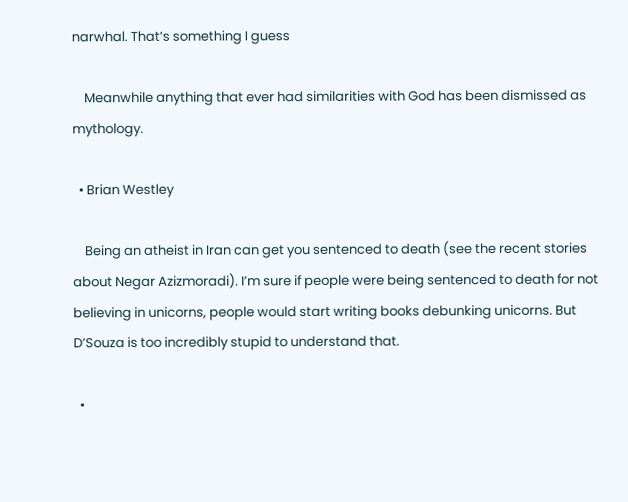narwhal. That’s something I guess

    Meanwhile anything that ever had similarities with God has been dismissed as mythology.

  • Brian Westley

    Being an atheist in Iran can get you sentenced to death (see the recent stories about Negar Azizmoradi). I’m sure if people were being sentenced to death for not believing in unicorns, people would start writing books debunking unicorns. But D’Souza is too incredibly stupid to understand that.

  •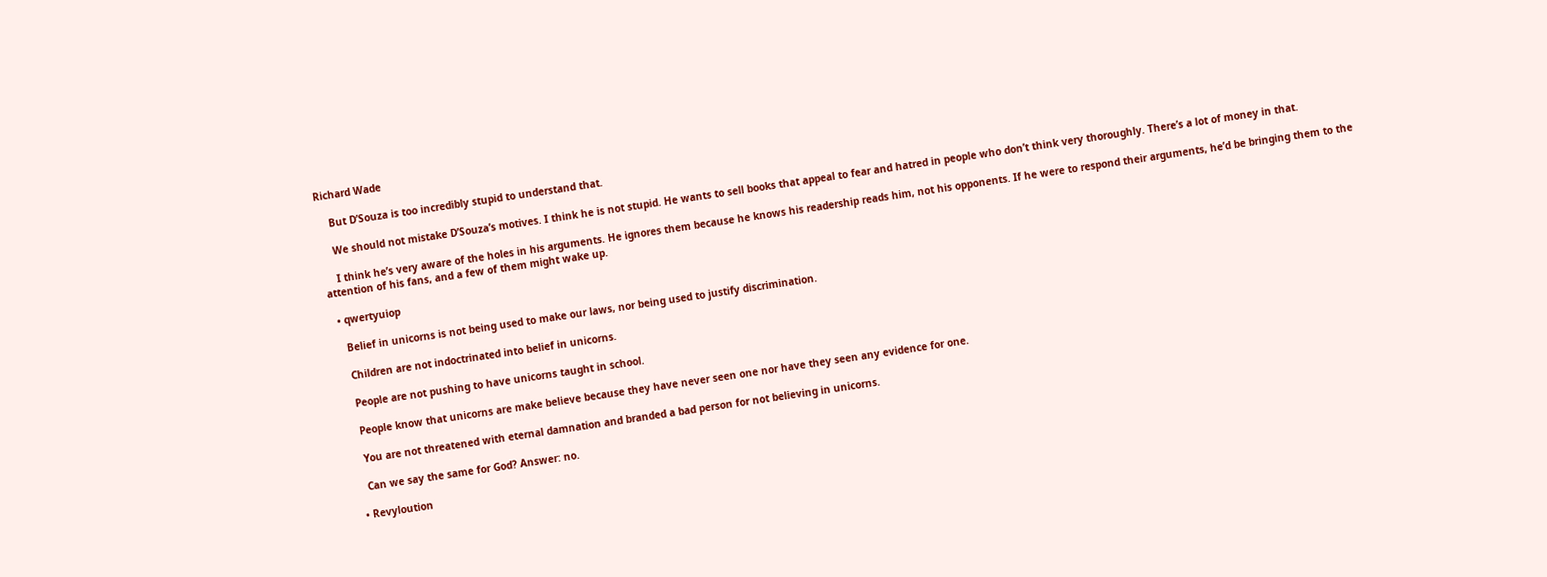Richard Wade

    But D’Souza is too incredibly stupid to understand that.

    We should not mistake D’Souza’s motives. I think he is not stupid. He wants to sell books that appeal to fear and hatred in people who don’t think very thoroughly. There’s a lot of money in that.

    I think he’s very aware of the holes in his arguments. He ignores them because he knows his readership reads him, not his opponents. If he were to respond their arguments, he’d be bringing them to the attention of his fans, and a few of them might wake up.

  • qwertyuiop

    Belief in unicorns is not being used to make our laws, nor being used to justify discrimination.

    Children are not indoctrinated into belief in unicorns.

    People are not pushing to have unicorns taught in school.

    People know that unicorns are make believe because they have never seen one nor have they seen any evidence for one.

    You are not threatened with eternal damnation and branded a bad person for not believing in unicorns.

    Can we say the same for God? Answer: no.

  • Revyloution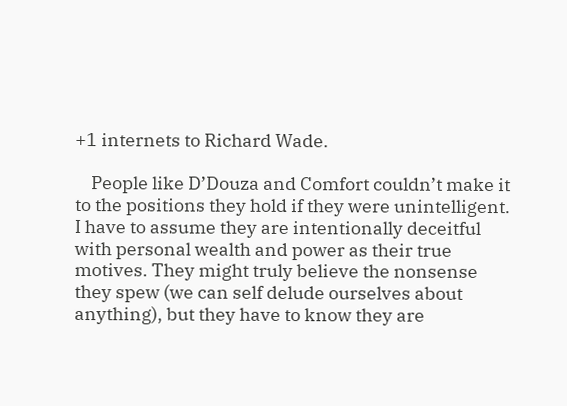+1 internets to Richard Wade.

    People like D’Douza and Comfort couldn’t make it to the positions they hold if they were unintelligent. I have to assume they are intentionally deceitful with personal wealth and power as their true motives. They might truly believe the nonsense they spew (we can self delude ourselves about anything), but they have to know they are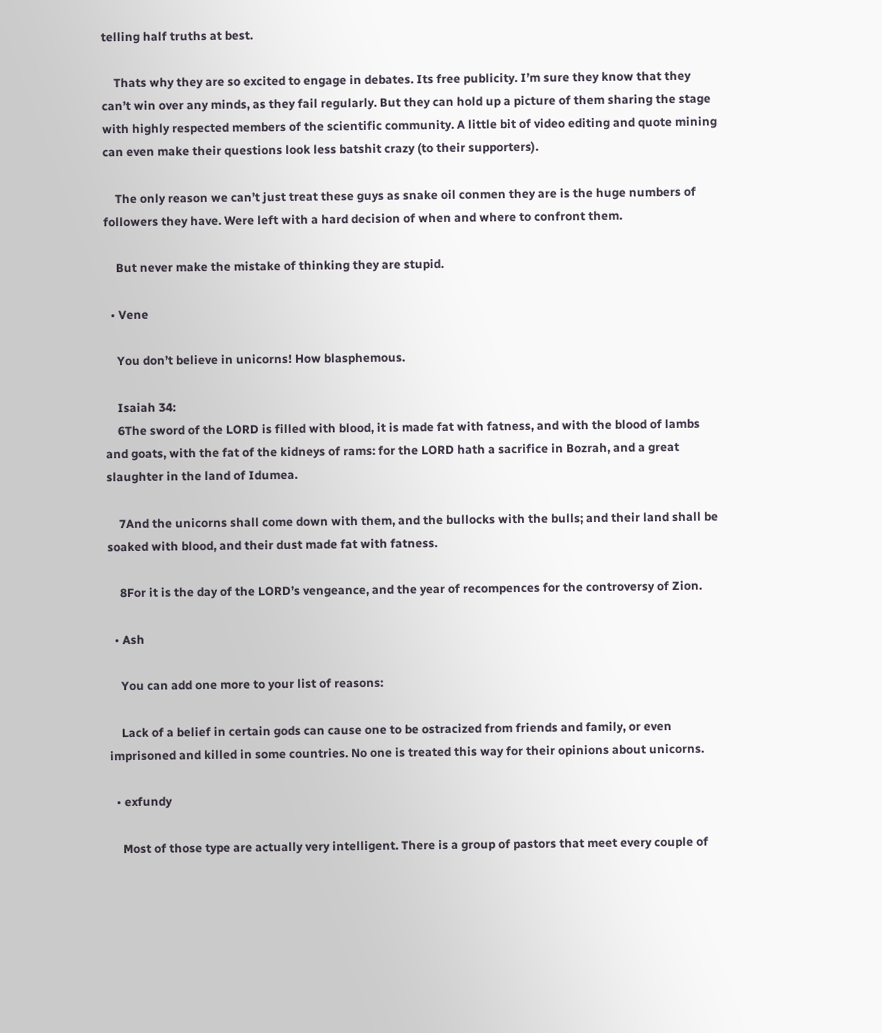telling half truths at best.

    Thats why they are so excited to engage in debates. Its free publicity. I’m sure they know that they can’t win over any minds, as they fail regularly. But they can hold up a picture of them sharing the stage with highly respected members of the scientific community. A little bit of video editing and quote mining can even make their questions look less batshit crazy (to their supporters).

    The only reason we can’t just treat these guys as snake oil conmen they are is the huge numbers of followers they have. Were left with a hard decision of when and where to confront them.

    But never make the mistake of thinking they are stupid.

  • Vene

    You don’t believe in unicorns! How blasphemous.

    Isaiah 34:
    6The sword of the LORD is filled with blood, it is made fat with fatness, and with the blood of lambs and goats, with the fat of the kidneys of rams: for the LORD hath a sacrifice in Bozrah, and a great slaughter in the land of Idumea.

    7And the unicorns shall come down with them, and the bullocks with the bulls; and their land shall be soaked with blood, and their dust made fat with fatness.

    8For it is the day of the LORD’s vengeance, and the year of recompences for the controversy of Zion.

  • Ash

    You can add one more to your list of reasons:

    Lack of a belief in certain gods can cause one to be ostracized from friends and family, or even imprisoned and killed in some countries. No one is treated this way for their opinions about unicorns.

  • exfundy

    Most of those type are actually very intelligent. There is a group of pastors that meet every couple of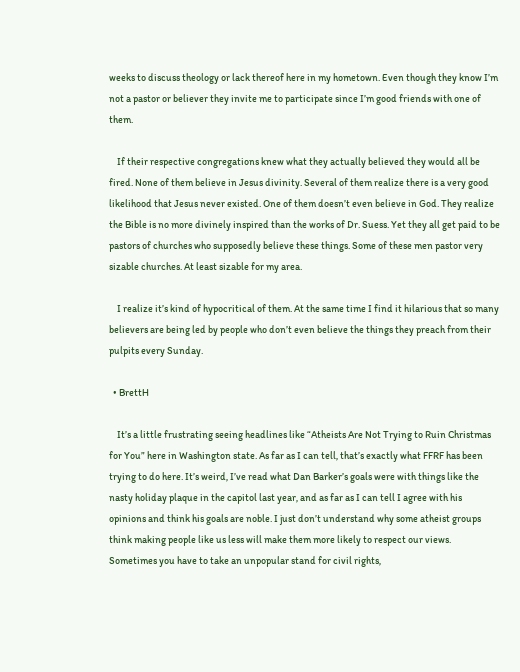weeks to discuss theology or lack thereof here in my hometown. Even though they know I’m not a pastor or believer they invite me to participate since I’m good friends with one of them.

    If their respective congregations knew what they actually believed they would all be fired. None of them believe in Jesus divinity. Several of them realize there is a very good likelihood that Jesus never existed. One of them doesn’t even believe in God. They realize the Bible is no more divinely inspired than the works of Dr. Suess. Yet they all get paid to be pastors of churches who supposedly believe these things. Some of these men pastor very sizable churches. At least sizable for my area.

    I realize it’s kind of hypocritical of them. At the same time I find it hilarious that so many believers are being led by people who don’t even believe the things they preach from their pulpits every Sunday.

  • BrettH

    It’s a little frustrating seeing headlines like “Atheists Are Not Trying to Ruin Christmas for You” here in Washington state. As far as I can tell, that’s exactly what FFRF has been trying to do here. It’s weird, I’ve read what Dan Barker’s goals were with things like the nasty holiday plaque in the capitol last year, and as far as I can tell I agree with his opinions and think his goals are noble. I just don’t understand why some atheist groups think making people like us less will make them more likely to respect our views. Sometimes you have to take an unpopular stand for civil rights,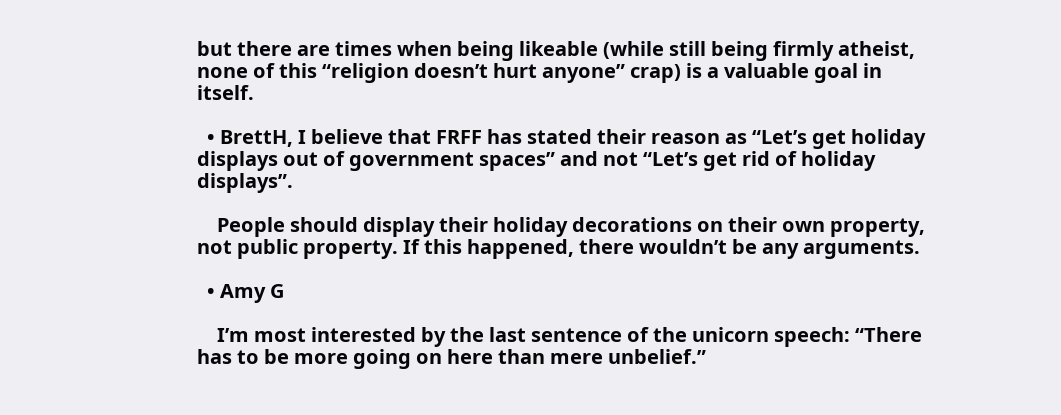but there are times when being likeable (while still being firmly atheist, none of this “religion doesn’t hurt anyone” crap) is a valuable goal in itself.

  • BrettH, I believe that FRFF has stated their reason as “Let’s get holiday displays out of government spaces” and not “Let’s get rid of holiday displays”.

    People should display their holiday decorations on their own property, not public property. If this happened, there wouldn’t be any arguments.

  • Amy G

    I’m most interested by the last sentence of the unicorn speech: “There has to be more going on here than mere unbelief.”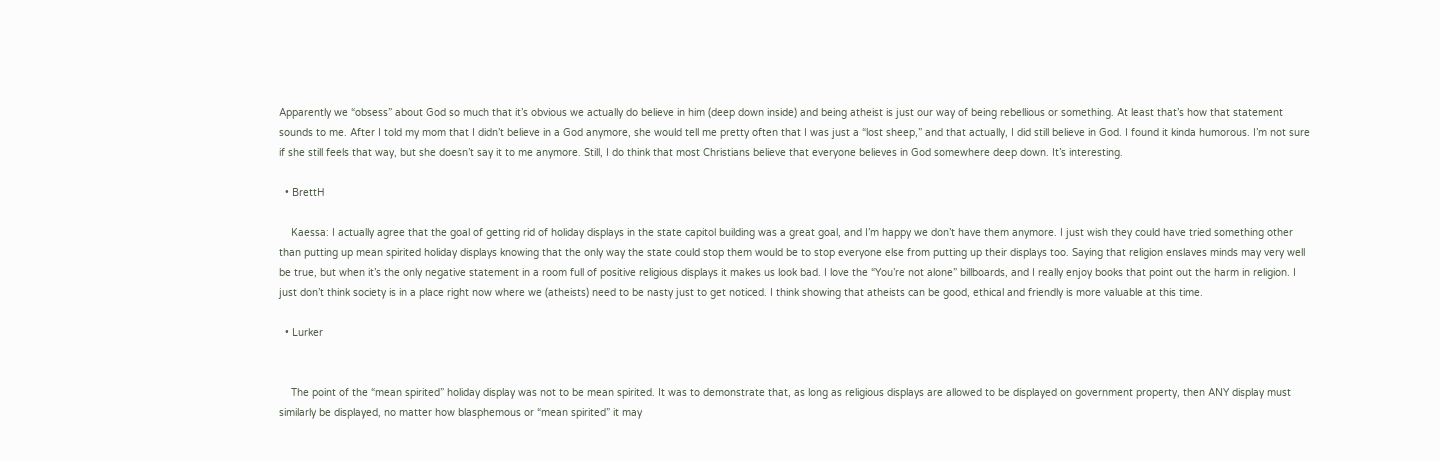Apparently we “obsess” about God so much that it’s obvious we actually do believe in him (deep down inside) and being atheist is just our way of being rebellious or something. At least that’s how that statement sounds to me. After I told my mom that I didn’t believe in a God anymore, she would tell me pretty often that I was just a “lost sheep,” and that actually, I did still believe in God. I found it kinda humorous. I’m not sure if she still feels that way, but she doesn’t say it to me anymore. Still, I do think that most Christians believe that everyone believes in God somewhere deep down. It’s interesting.

  • BrettH

    Kaessa: I actually agree that the goal of getting rid of holiday displays in the state capitol building was a great goal, and I’m happy we don’t have them anymore. I just wish they could have tried something other than putting up mean spirited holiday displays knowing that the only way the state could stop them would be to stop everyone else from putting up their displays too. Saying that religion enslaves minds may very well be true, but when it’s the only negative statement in a room full of positive religious displays it makes us look bad. I love the “You’re not alone” billboards, and I really enjoy books that point out the harm in religion. I just don’t think society is in a place right now where we (atheists) need to be nasty just to get noticed. I think showing that atheists can be good, ethical and friendly is more valuable at this time.

  • Lurker


    The point of the “mean spirited” holiday display was not to be mean spirited. It was to demonstrate that, as long as religious displays are allowed to be displayed on government property, then ANY display must similarly be displayed, no matter how blasphemous or “mean spirited” it may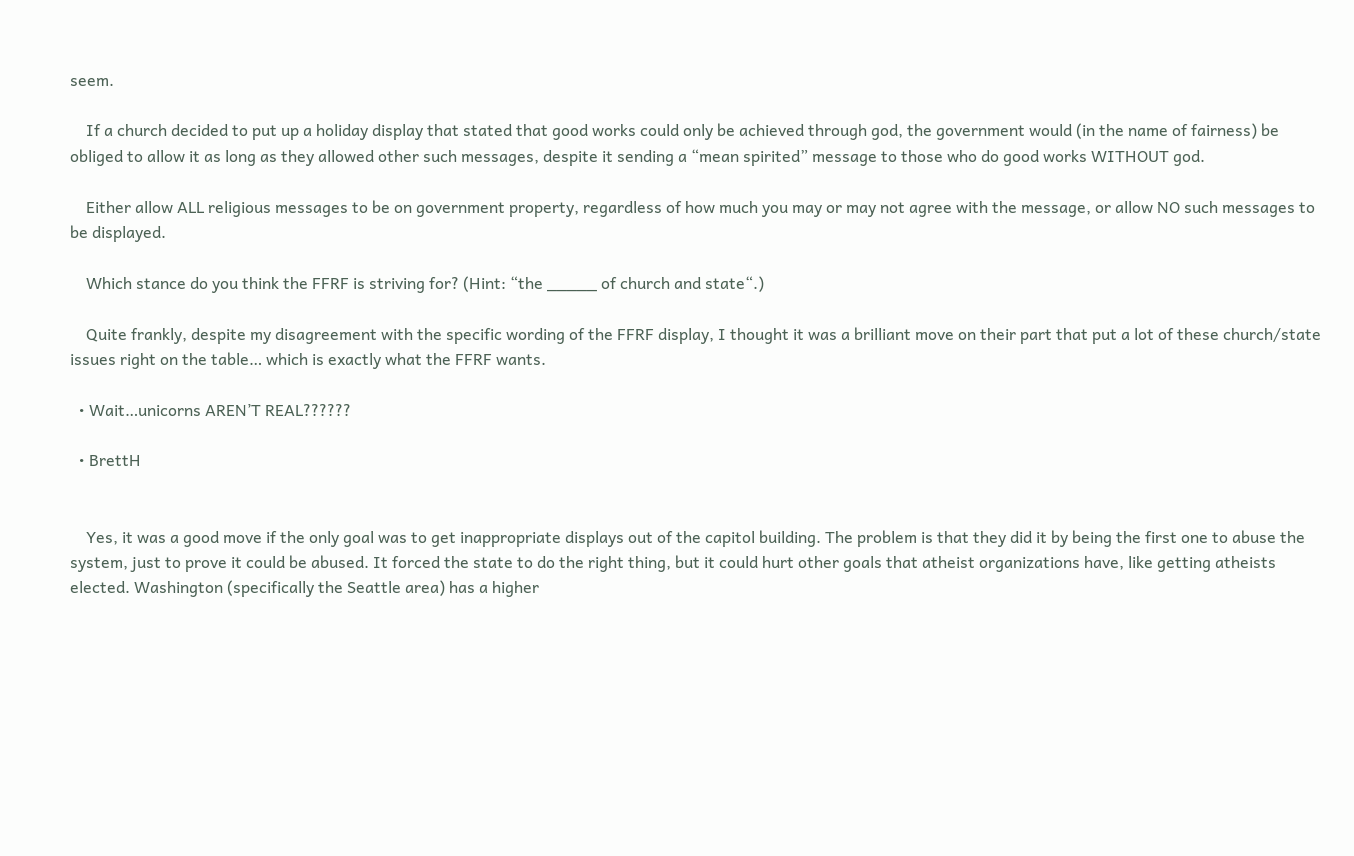seem.

    If a church decided to put up a holiday display that stated that good works could only be achieved through god, the government would (in the name of fairness) be obliged to allow it as long as they allowed other such messages, despite it sending a “mean spirited” message to those who do good works WITHOUT god.

    Either allow ALL religious messages to be on government property, regardless of how much you may or may not agree with the message, or allow NO such messages to be displayed.

    Which stance do you think the FFRF is striving for? (Hint: “the _____ of church and state“.)

    Quite frankly, despite my disagreement with the specific wording of the FFRF display, I thought it was a brilliant move on their part that put a lot of these church/state issues right on the table… which is exactly what the FFRF wants.

  • Wait…unicorns AREN’T REAL??????

  • BrettH


    Yes, it was a good move if the only goal was to get inappropriate displays out of the capitol building. The problem is that they did it by being the first one to abuse the system, just to prove it could be abused. It forced the state to do the right thing, but it could hurt other goals that atheist organizations have, like getting atheists elected. Washington (specifically the Seattle area) has a higher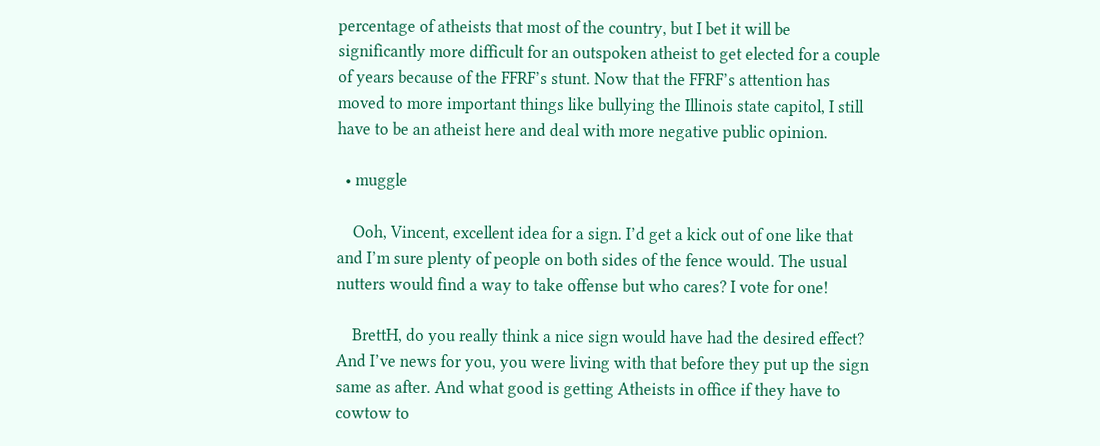percentage of atheists that most of the country, but I bet it will be significantly more difficult for an outspoken atheist to get elected for a couple of years because of the FFRF’s stunt. Now that the FFRF’s attention has moved to more important things like bullying the Illinois state capitol, I still have to be an atheist here and deal with more negative public opinion.

  • muggle

    Ooh, Vincent, excellent idea for a sign. I’d get a kick out of one like that and I’m sure plenty of people on both sides of the fence would. The usual nutters would find a way to take offense but who cares? I vote for one!

    BrettH, do you really think a nice sign would have had the desired effect? And I’ve news for you, you were living with that before they put up the sign same as after. And what good is getting Atheists in office if they have to cowtow to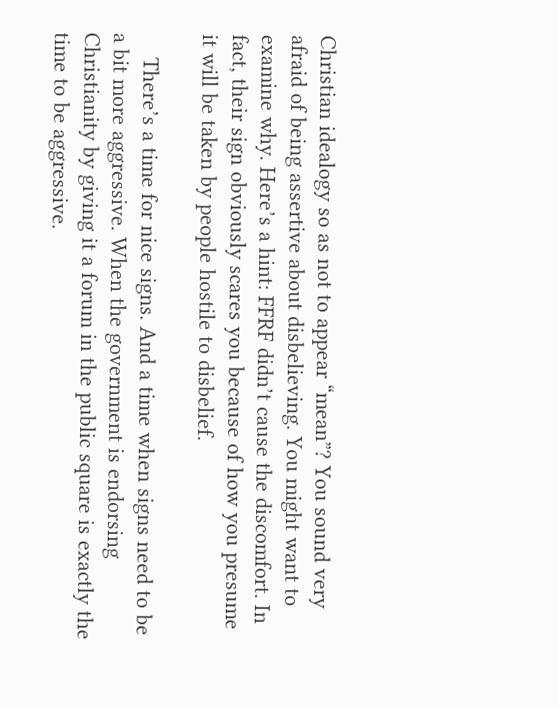Christian idealogy so as not to appear “mean”? You sound very afraid of being assertive about disbelieving. You might want to examine why. Here’s a hint: FFRF didn’t cause the discomfort. In fact, their sign obviously scares you because of how you presume it will be taken by people hostile to disbelief.

    There’s a time for nice signs. And a time when signs need to be a bit more aggressive. When the government is endorsing Christianity by giving it a forum in the public square is exactly the time to be aggressive.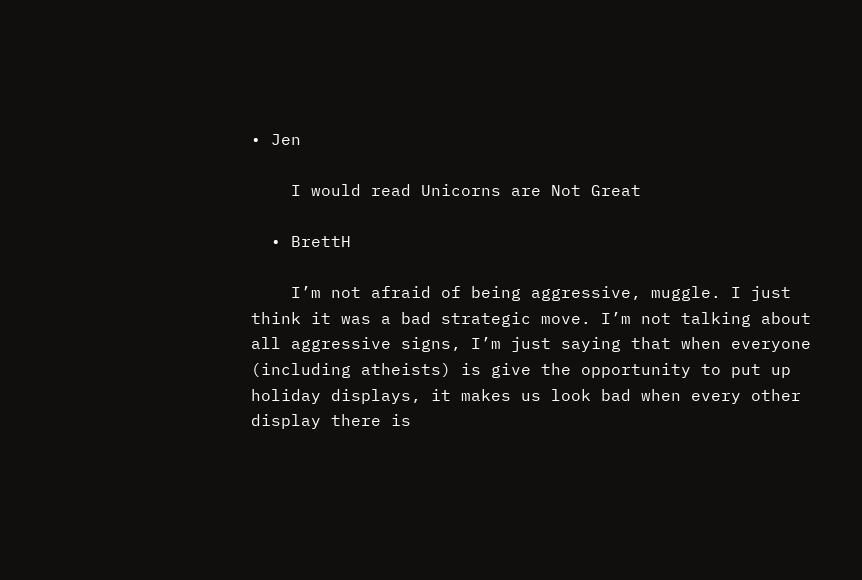• Jen

    I would read Unicorns are Not Great

  • BrettH

    I’m not afraid of being aggressive, muggle. I just think it was a bad strategic move. I’m not talking about all aggressive signs, I’m just saying that when everyone (including atheists) is give the opportunity to put up holiday displays, it makes us look bad when every other display there is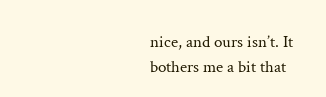nice, and ours isn’t. It bothers me a bit that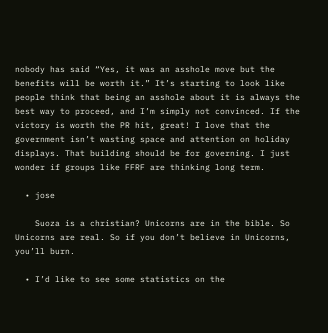nobody has said “Yes, it was an asshole move but the benefits will be worth it.” It’s starting to look like people think that being an asshole about it is always the best way to proceed, and I’m simply not convinced. If the victory is worth the PR hit, great! I love that the government isn’t wasting space and attention on holiday displays. That building should be for governing. I just wonder if groups like FFRF are thinking long term.

  • jose

    Suoza is a christian? Unicorns are in the bible. So Unicorns are real. So if you don’t believe in Unicorns, you’ll burn.

  • I’d like to see some statistics on the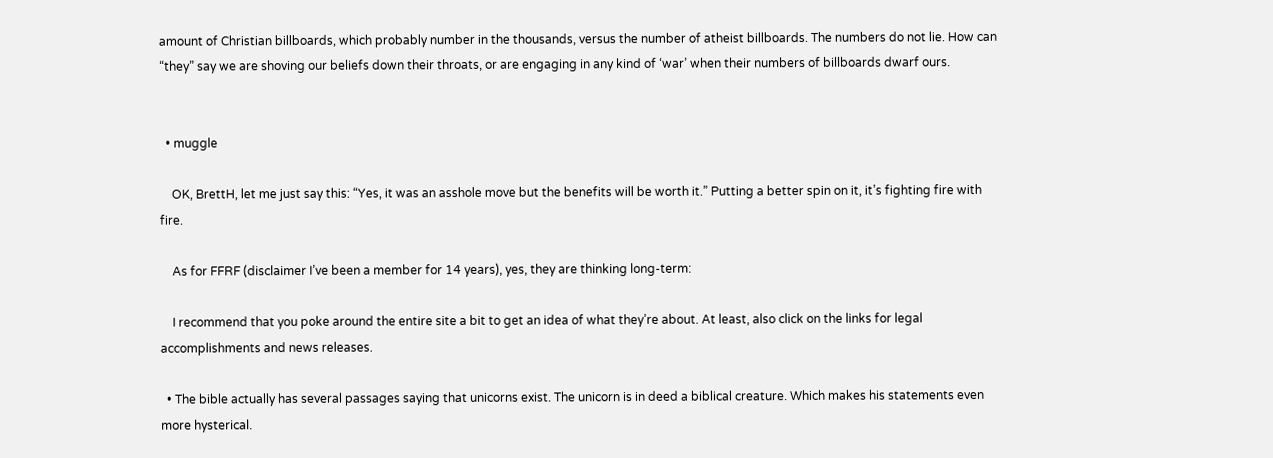amount of Christian billboards, which probably number in the thousands, versus the number of atheist billboards. The numbers do not lie. How can “they” say we are shoving our beliefs down their throats, or are engaging in any kind of ‘war’ when their numbers of billboards dwarf ours.


  • muggle

    OK, BrettH, let me just say this: “Yes, it was an asshole move but the benefits will be worth it.” Putting a better spin on it, it’s fighting fire with fire.

    As for FFRF (disclaimer I’ve been a member for 14 years), yes, they are thinking long-term:

    I recommend that you poke around the entire site a bit to get an idea of what they’re about. At least, also click on the links for legal accomplishments and news releases.

  • The bible actually has several passages saying that unicorns exist. The unicorn is in deed a biblical creature. Which makes his statements even more hysterical.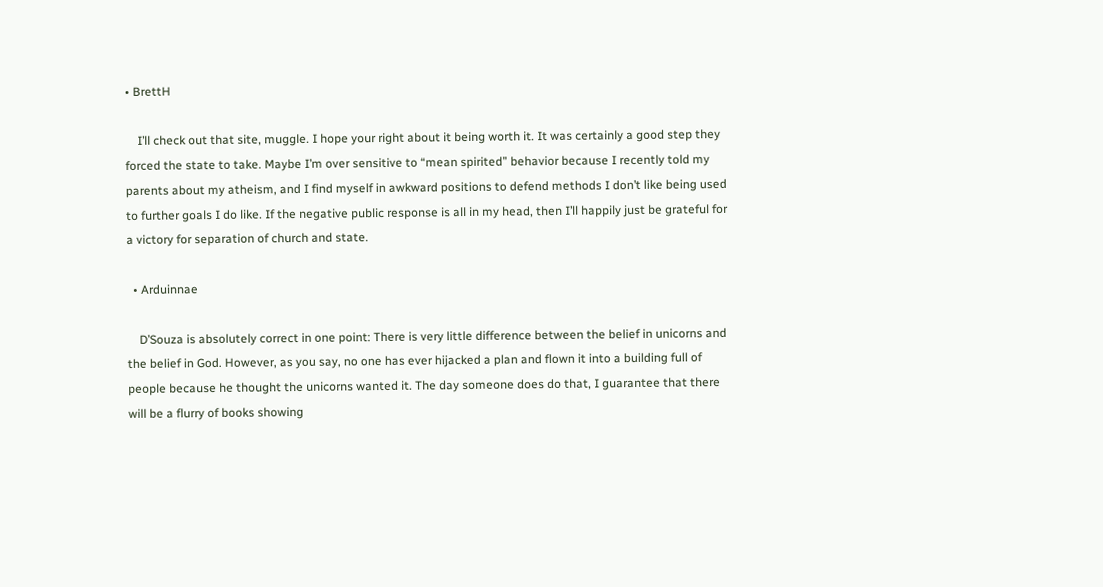• BrettH

    I’ll check out that site, muggle. I hope your right about it being worth it. It was certainly a good step they forced the state to take. Maybe I’m over sensitive to “mean spirited” behavior because I recently told my parents about my atheism, and I find myself in awkward positions to defend methods I don’t like being used to further goals I do like. If the negative public response is all in my head, then I’ll happily just be grateful for a victory for separation of church and state.

  • Arduinnae

    D’Souza is absolutely correct in one point: There is very little difference between the belief in unicorns and the belief in God. However, as you say, no one has ever hijacked a plan and flown it into a building full of people because he thought the unicorns wanted it. The day someone does do that, I guarantee that there will be a flurry of books showing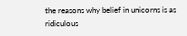the reasons why belief in unicorns is as ridiculous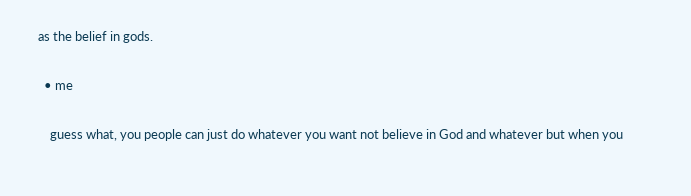as the belief in gods.

  • me

    guess what, you people can just do whatever you want not believe in God and whatever but when you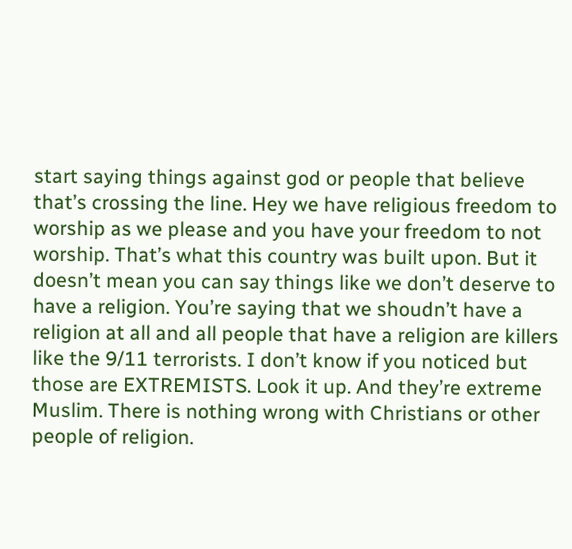start saying things against god or people that believe that’s crossing the line. Hey we have religious freedom to worship as we please and you have your freedom to not worship. That’s what this country was built upon. But it doesn’t mean you can say things like we don’t deserve to have a religion. You’re saying that we shoudn’t have a religion at all and all people that have a religion are killers like the 9/11 terrorists. I don’t know if you noticed but those are EXTREMISTS. Look it up. And they’re extreme Muslim. There is nothing wrong with Christians or other people of religion.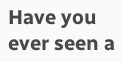Have you ever seen a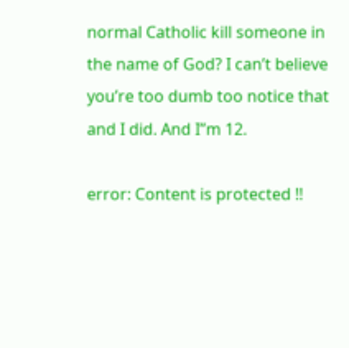normal Catholic kill someone in the name of God? I can’t believe you’re too dumb too notice that and I did. And I”m 12.

error: Content is protected !!